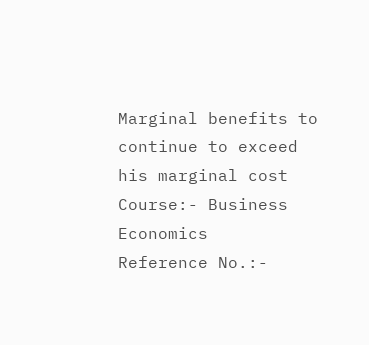Marginal benefits to continue to exceed his marginal cost
Course:- Business Economics
Reference No.:-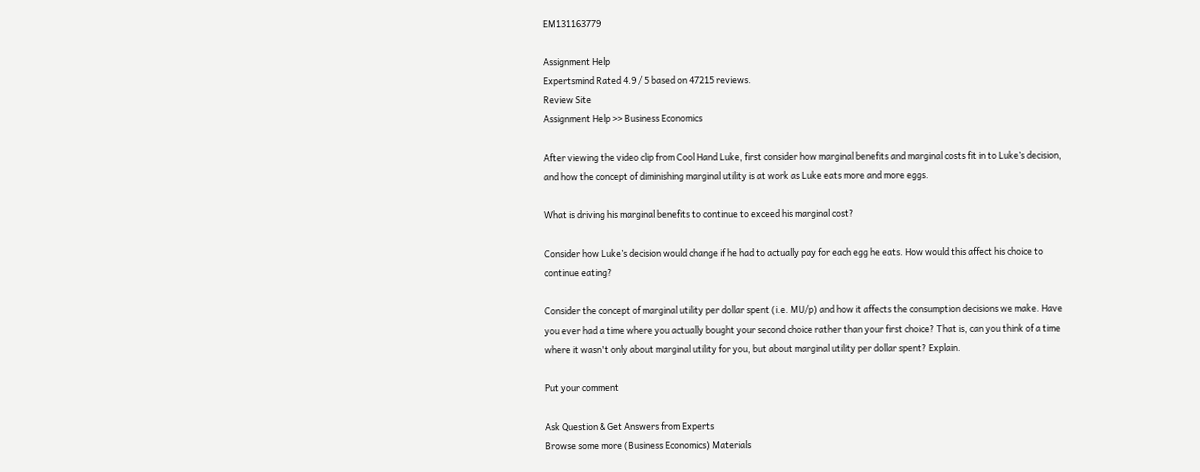EM131163779

Assignment Help
Expertsmind Rated 4.9 / 5 based on 47215 reviews.
Review Site
Assignment Help >> Business Economics

After viewing the video clip from Cool Hand Luke, first consider how marginal benefits and marginal costs fit in to Luke’s decision, and how the concept of diminishing marginal utility is at work as Luke eats more and more eggs.

What is driving his marginal benefits to continue to exceed his marginal cost?

Consider how Luke’s decision would change if he had to actually pay for each egg he eats. How would this affect his choice to continue eating?

Consider the concept of marginal utility per dollar spent (i.e. MU/p) and how it affects the consumption decisions we make. Have you ever had a time where you actually bought your second choice rather than your first choice? That is, can you think of a time where it wasn't only about marginal utility for you, but about marginal utility per dollar spent? Explain.

Put your comment

Ask Question & Get Answers from Experts
Browse some more (Business Economics) Materials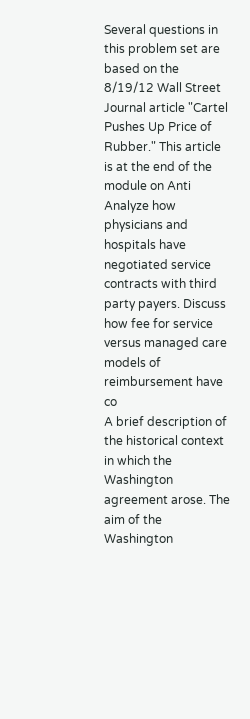Several questions in this problem set are based on the 8/19/12 Wall Street Journal article "Cartel Pushes Up Price of Rubber." This article is at the end of the module on Anti
Analyze how physicians and hospitals have negotiated service contracts with third party payers. Discuss how fee for service versus managed care models of reimbursement have co
A brief description of the historical context in which the Washington agreement arose. The aim of the Washington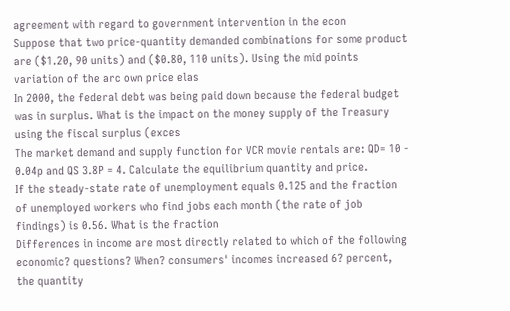agreement with regard to government intervention in the econ
Suppose that two price-quantity demanded combinations for some product are ($1.20, 90 units) and ($0.80, 110 units). Using the mid points variation of the arc own price elas
In 2000, the federal debt was being paid down because the federal budget was in surplus. What is the impact on the money supply of the Treasury using the fiscal surplus (exces
The market demand and supply function for VCR movie rentals are: QD= 10 - 0.04p and QS 3.8P = 4. Calculate the equilibrium quantity and price.
If the steady-state rate of unemployment equals 0.125 and the fraction of unemployed workers who find jobs each month (the rate of job findings) is 0.56. What is the fraction
Differences in income are most directly related to which of the following economic? questions? When? consumers' incomes increased 6? percent, the quantity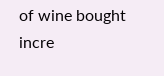of wine bought incre